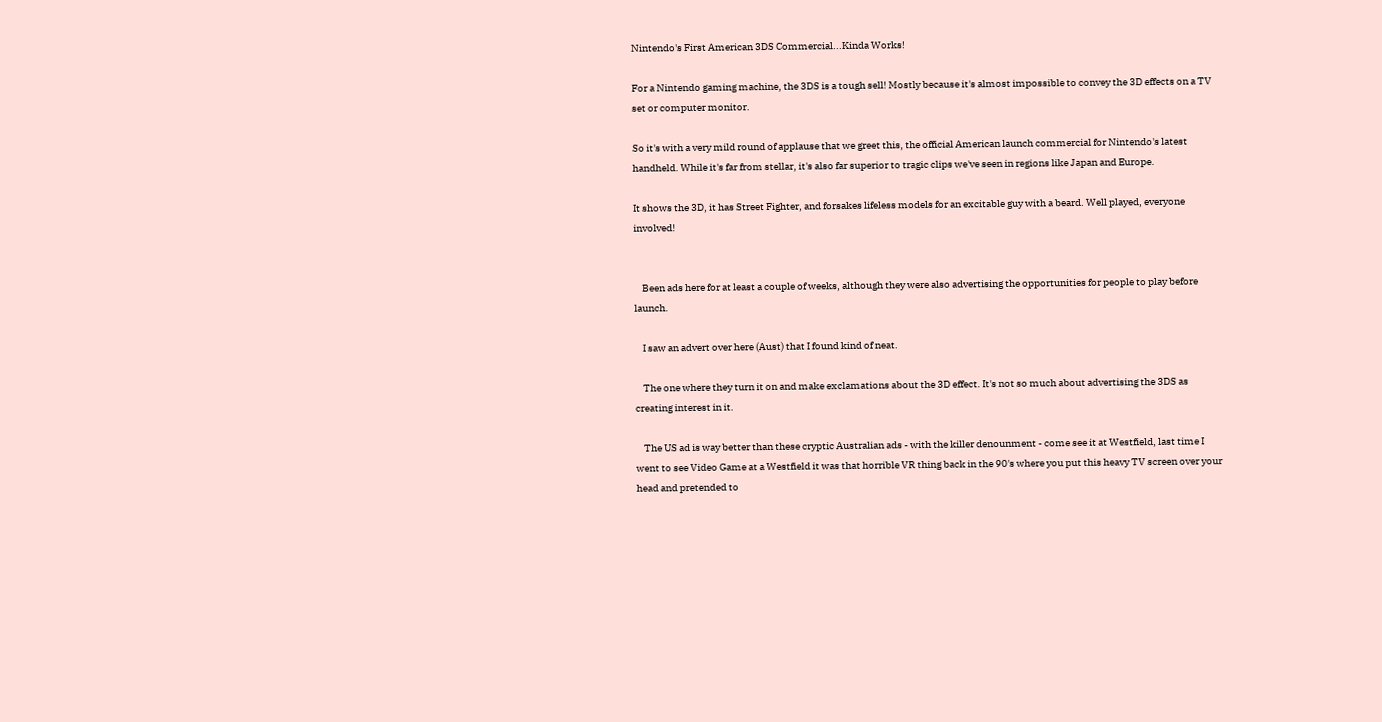Nintendo's First American 3DS Commercial...Kinda Works!

For a Nintendo gaming machine, the 3DS is a tough sell! Mostly because it's almost impossible to convey the 3D effects on a TV set or computer monitor.

So it's with a very mild round of applause that we greet this, the official American launch commercial for Nintendo's latest handheld. While it's far from stellar, it's also far superior to tragic clips we've seen in regions like Japan and Europe.

It shows the 3D, it has Street Fighter, and forsakes lifeless models for an excitable guy with a beard. Well played, everyone involved!


    Been ads here for at least a couple of weeks, although they were also advertising the opportunities for people to play before launch.

    I saw an advert over here (Aust) that I found kind of neat.

    The one where they turn it on and make exclamations about the 3D effect. It's not so much about advertising the 3DS as creating interest in it.

    The US ad is way better than these cryptic Australian ads - with the killer denounment - come see it at Westfield, last time I went to see Video Game at a Westfield it was that horrible VR thing back in the 90's where you put this heavy TV screen over your head and pretended to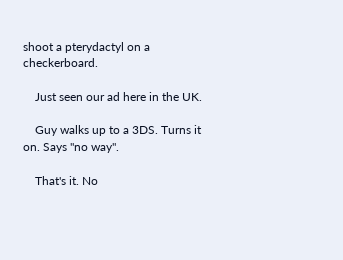shoot a pterydactyl on a checkerboard.

    Just seen our ad here in the UK.

    Guy walks up to a 3DS. Turns it on. Says "no way".

    That's it. No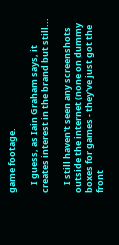game footage.

    I guess, as Iain Graham says, it creates interest in the brand but still...

    I still haven't seen any screenshots outside the internet (none on dummy boxes for games - they've just got the front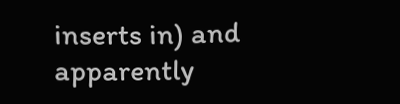inserts in) and apparently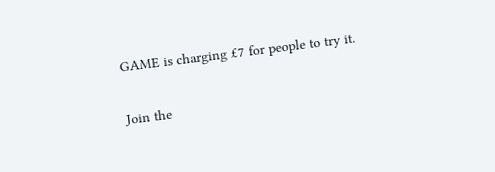GAME is charging £7 for people to try it.

Join the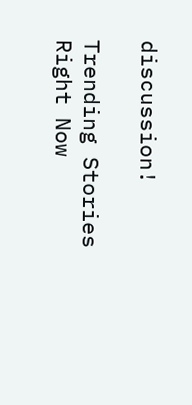discussion!

Trending Stories Right Now